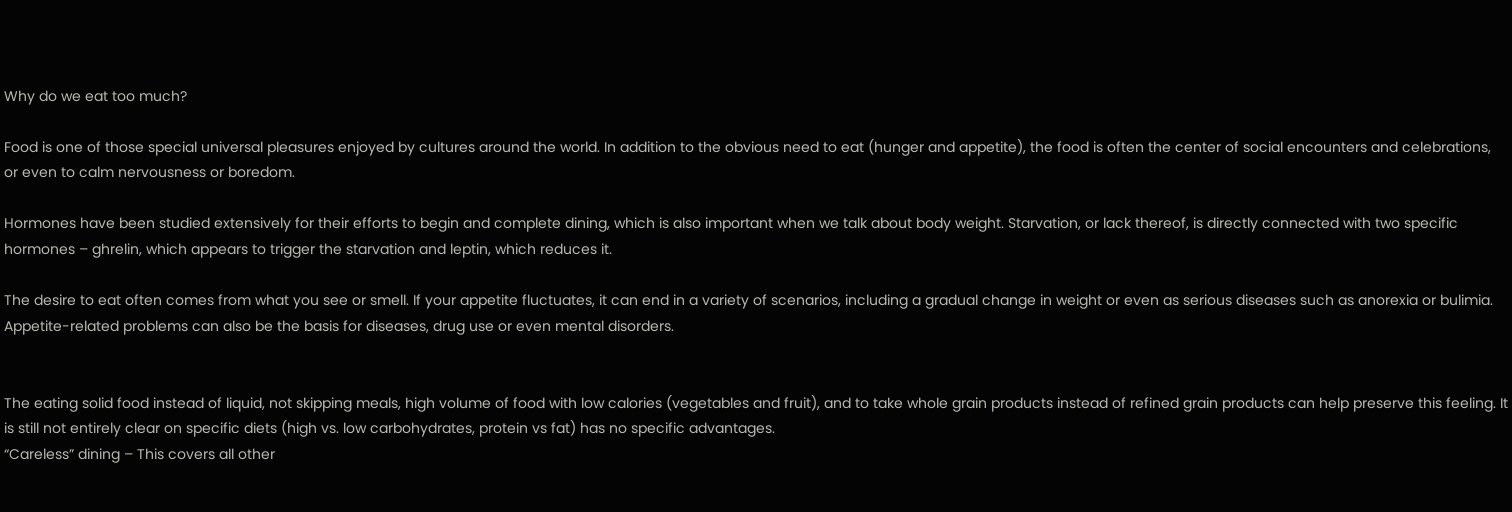Why do we eat too much?

Food is one of those special universal pleasures enjoyed by cultures around the world. In addition to the obvious need to eat (hunger and appetite), the food is often the center of social encounters and celebrations, or even to calm nervousness or boredom.

Hormones have been studied extensively for their efforts to begin and complete dining, which is also important when we talk about body weight. Starvation, or lack thereof, is directly connected with two specific hormones – ghrelin, which appears to trigger the starvation and leptin, which reduces it.

The desire to eat often comes from what you see or smell. If your appetite fluctuates, it can end in a variety of scenarios, including a gradual change in weight or even as serious diseases such as anorexia or bulimia. Appetite-related problems can also be the basis for diseases, drug use or even mental disorders.


The eating solid food instead of liquid, not skipping meals, high volume of food with low calories (vegetables and fruit), and to take whole grain products instead of refined grain products can help preserve this feeling. It is still not entirely clear on specific diets (high vs. low carbohydrates, protein vs fat) has no specific advantages.
“Careless” dining – This covers all other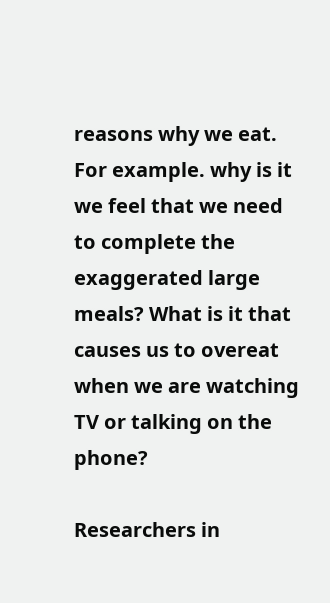reasons why we eat. For example. why is it we feel that we need to complete the exaggerated large meals? What is it that causes us to overeat when we are watching TV or talking on the phone?

Researchers in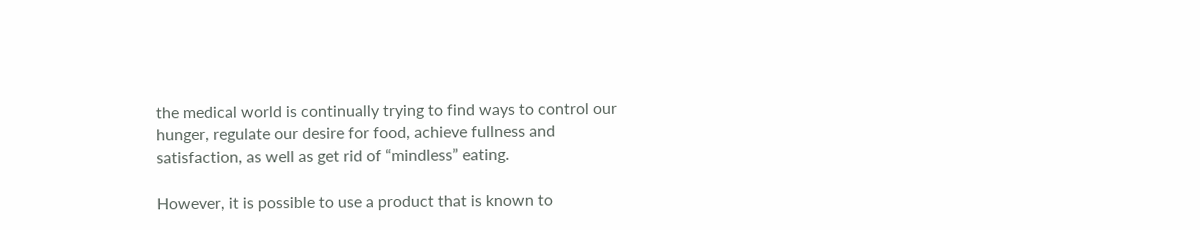the medical world is continually trying to find ways to control our hunger, regulate our desire for food, achieve fullness and satisfaction, as well as get rid of “mindless” eating.

However, it is possible to use a product that is known to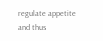regulate appetite and thus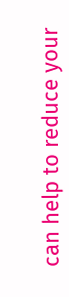can help to reduce your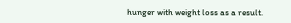hunger with weight loss as a result.